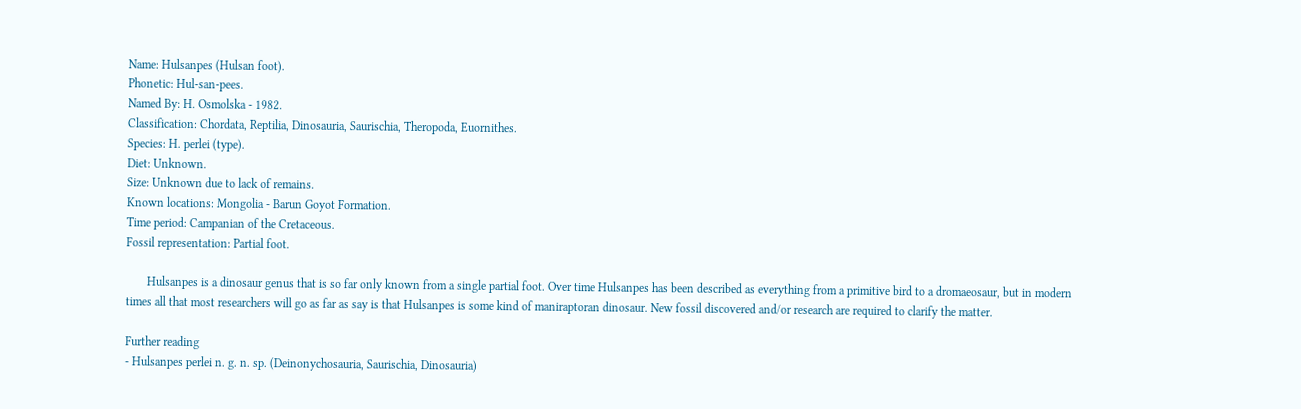Name: Hulsanpes (Hulsan foot).
Phonetic: Hul-san-pees.
Named By: H. Osmolska - 1982.
Classification: Chordata, Reptilia, Dinosauria, Saurischia, Theropoda, Euornithes.
Species: H. perlei (type).
Diet: Unknown.
Size: Unknown due to lack of remains.
Known locations: Mongolia - Barun Goyot Formation.
Time period: Campanian of the Cretaceous.
Fossil representation: Partial foot.

       Hulsanpes is a dinosaur genus that is so far only known from a single partial foot. Over time Hulsanpes has been described as everything from a primitive bird to a dromaeosaur, but in modern times all that most researchers will go as far as say is that Hulsanpes is some kind of maniraptoran dinosaur. New fossil discovered and/or research are required to clarify the matter.

Further reading
- Hulsanpes perlei n. g. n. sp. (Deinonychosauria, Saurischia, Dinosauria)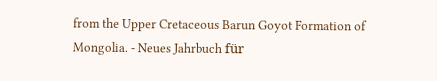from the Upper Cretaceous Barun Goyot Formation of Mongolia. - Neues Jahrbuch für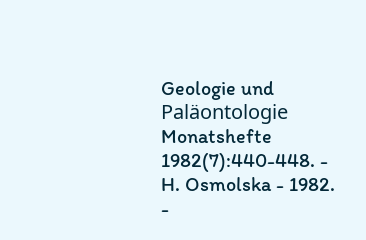Geologie und Paläontologie Monatshefte 1982(7):440-448. - H. Osmolska - 1982.
-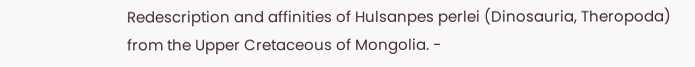Redescription and affinities of Hulsanpes perlei (Dinosauria, Theropoda) from the Upper Cretaceous of Mongolia. -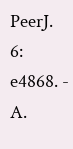PeerJ. 6: e4868. - A.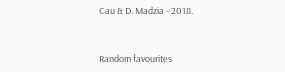Cau & D. Madzia - 2018.


Random favourites